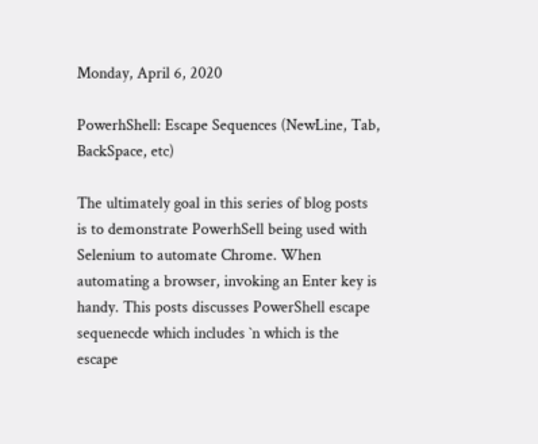Monday, April 6, 2020

PowerhShell: Escape Sequences (NewLine, Tab, BackSpace, etc)

The ultimately goal in this series of blog posts is to demonstrate PowerhSell being used with Selenium to automate Chrome. When automating a browser, invoking an Enter key is handy. This posts discusses PowerShell escape sequenecde which includes `n which is the escape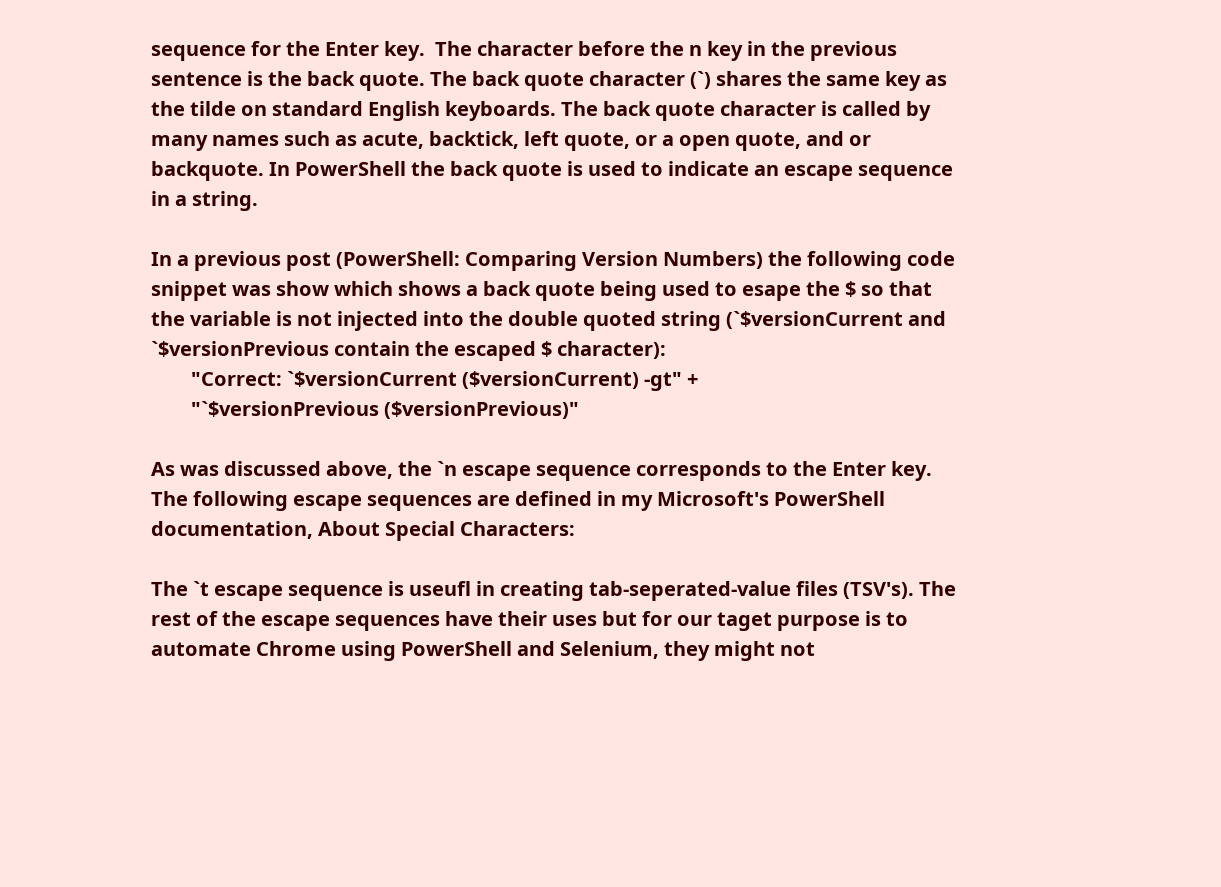sequence for the Enter key.  The character before the n key in the previous sentence is the back quote. The back quote character (`) shares the same key as the tilde on standard English keyboards. The back quote character is called by many names such as acute, backtick, left quote, or a open quote, and or backquote. In PowerShell the back quote is used to indicate an escape sequence in a string.

In a previous post (PowerShell: Comparing Version Numbers) the following code snippet was show which shows a back quote being used to esape the $ so that the variable is not injected into the double quoted string (`$versionCurrent and `$versionPrevious contain the escaped $ character):
        "Correct: `$versionCurrent ($versionCurrent) -gt" +
        "`$versionPrevious ($versionPrevious)"

As was discussed above, the `n escape sequence corresponds to the Enter key. The following escape sequences are defined in my Microsoft's PowerShell documentation, About Special Characters:

The `t escape sequence is useufl in creating tab-seperated-value files (TSV's). The rest of the escape sequences have their uses but for our taget purpose is to automate Chrome using PowerShell and Selenium, they might not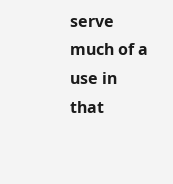serve much of a use in that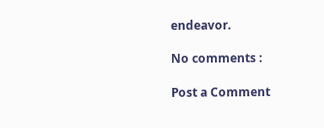endeavor.

No comments :

Post a Comment